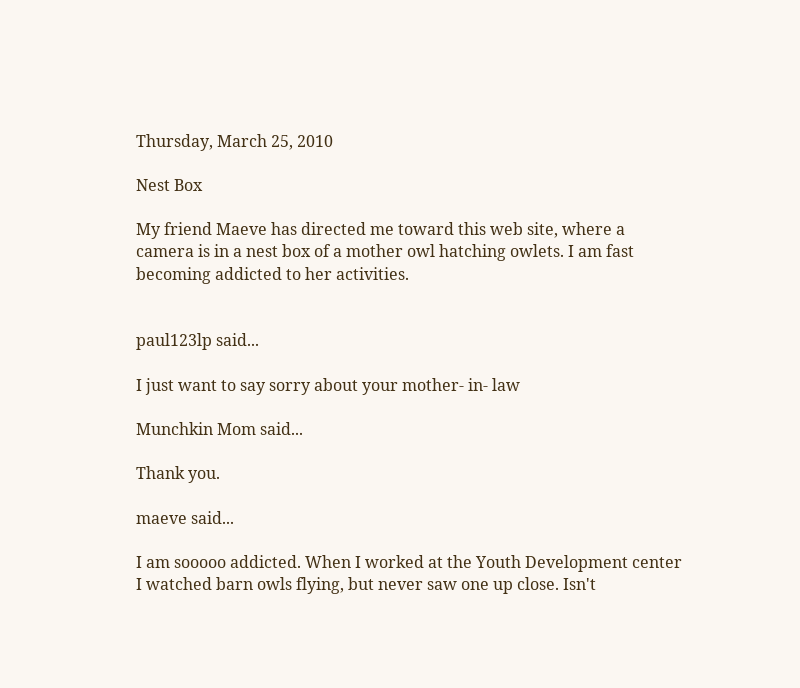Thursday, March 25, 2010

Nest Box

My friend Maeve has directed me toward this web site, where a camera is in a nest box of a mother owl hatching owlets. I am fast becoming addicted to her activities.


paul123lp said...

I just want to say sorry about your mother- in- law

Munchkin Mom said...

Thank you.

maeve said...

I am sooooo addicted. When I worked at the Youth Development center I watched barn owls flying, but never saw one up close. Isn't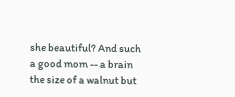she beautiful? And such a good mom -- a brain the size of a walnut but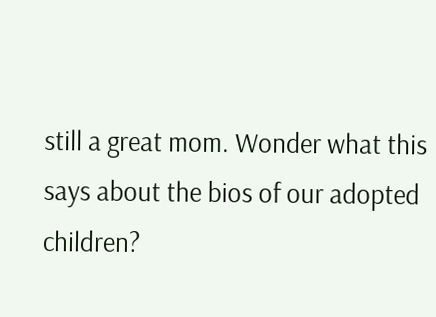still a great mom. Wonder what this says about the bios of our adopted children?